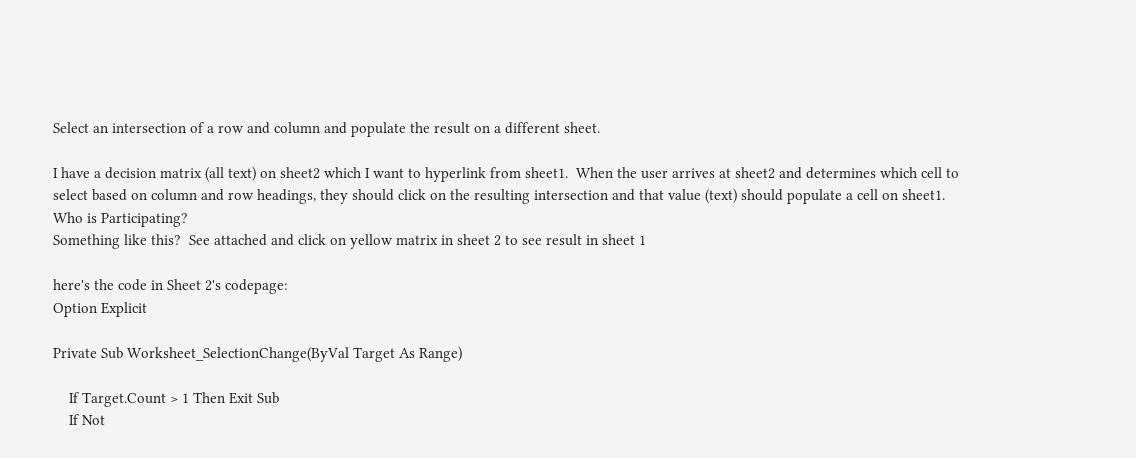Select an intersection of a row and column and populate the result on a different sheet.

I have a decision matrix (all text) on sheet2 which I want to hyperlink from sheet1.  When the user arrives at sheet2 and determines which cell to select based on column and row headings, they should click on the resulting intersection and that value (text) should populate a cell on sheet1.
Who is Participating?
Something like this?  See attached and click on yellow matrix in sheet 2 to see result in sheet 1

here's the code in Sheet 2's codepage:
Option Explicit

Private Sub Worksheet_SelectionChange(ByVal Target As Range)

    If Target.Count > 1 Then Exit Sub
    If Not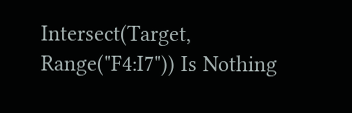Intersect(Target, Range("F4:I7")) Is Nothing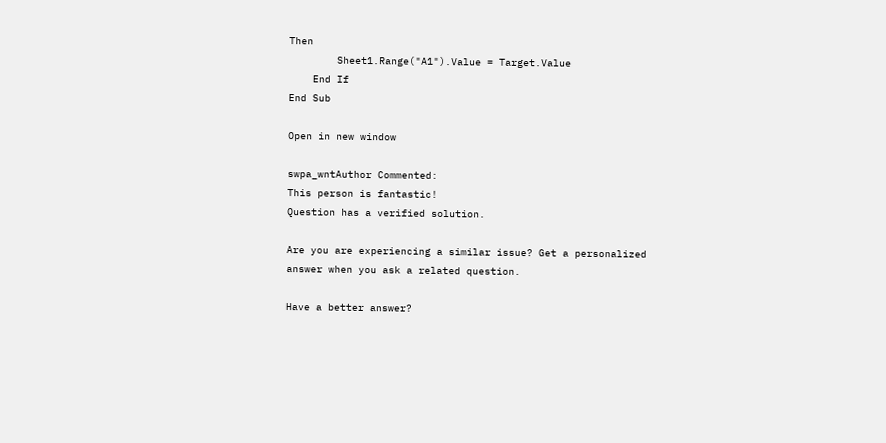Then
        Sheet1.Range("A1").Value = Target.Value
    End If
End Sub

Open in new window

swpa_wntAuthor Commented:
This person is fantastic!
Question has a verified solution.

Are you are experiencing a similar issue? Get a personalized answer when you ask a related question.

Have a better answer?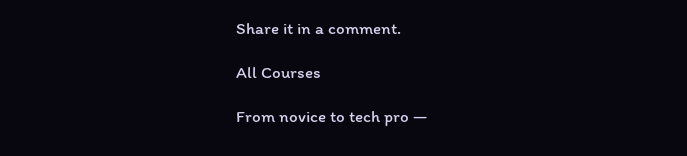Share it in a comment.

All Courses

From novice to tech pro —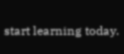start learning today.